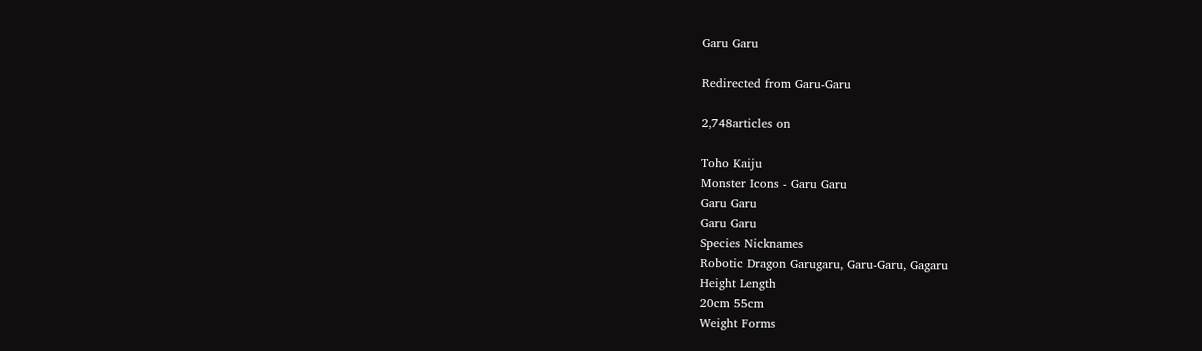Garu Garu

Redirected from Garu-Garu

2,748articles on

Toho Kaiju
Monster Icons - Garu Garu
Garu Garu
Garu Garu
Species Nicknames
Robotic Dragon Garugaru, Garu-Garu, Gagaru
Height Length
20cm 55cm
Weight Forms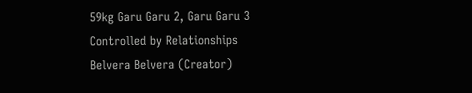59kg Garu Garu 2, Garu Garu 3
Controlled by Relationships
Belvera Belvera (Creator)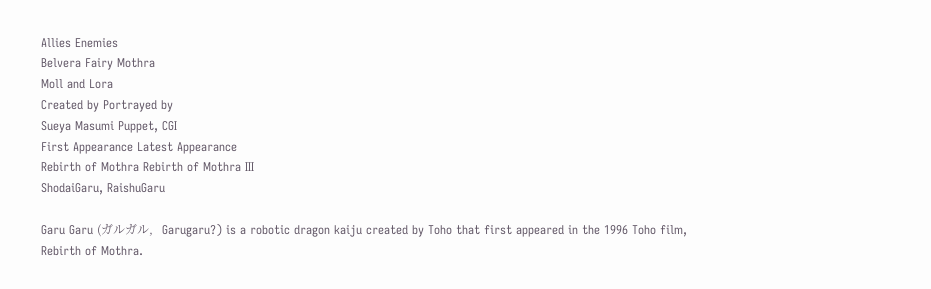Allies Enemies
Belvera Fairy Mothra
Moll and Lora
Created by Portrayed by
Sueya Masumi Puppet, CGI
First Appearance Latest Appearance
Rebirth of Mothra Rebirth of Mothra III
ShodaiGaru, RaishuGaru

Garu Garu (ガルガル,   Garugaru?) is a robotic dragon kaiju created by Toho that first appeared in the 1996 Toho film, Rebirth of Mothra.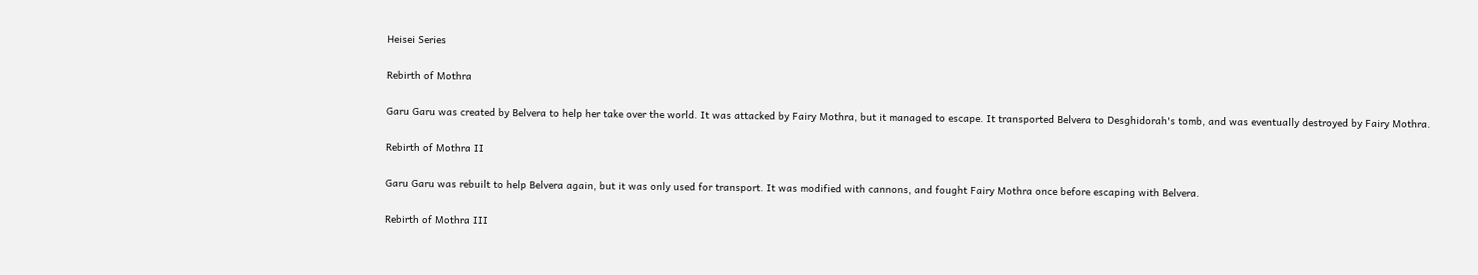Heisei Series

Rebirth of Mothra

Garu Garu was created by Belvera to help her take over the world. It was attacked by Fairy Mothra, but it managed to escape. It transported Belvera to Desghidorah's tomb, and was eventually destroyed by Fairy Mothra.

Rebirth of Mothra II

Garu Garu was rebuilt to help Belvera again, but it was only used for transport. It was modified with cannons, and fought Fairy Mothra once before escaping with Belvera.

Rebirth of Mothra III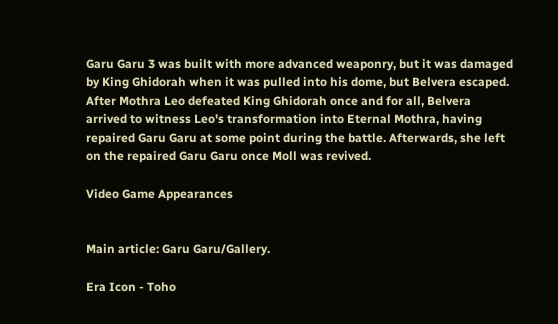Garu Garu 3 was built with more advanced weaponry, but it was damaged by King Ghidorah when it was pulled into his dome, but Belvera escaped. After Mothra Leo defeated King Ghidorah once and for all, Belvera arrived to witness Leo's transformation into Eternal Mothra, having repaired Garu Garu at some point during the battle. Afterwards, she left on the repaired Garu Garu once Moll was revived.

Video Game Appearances


Main article: Garu Garu/Gallery.

Era Icon - Toho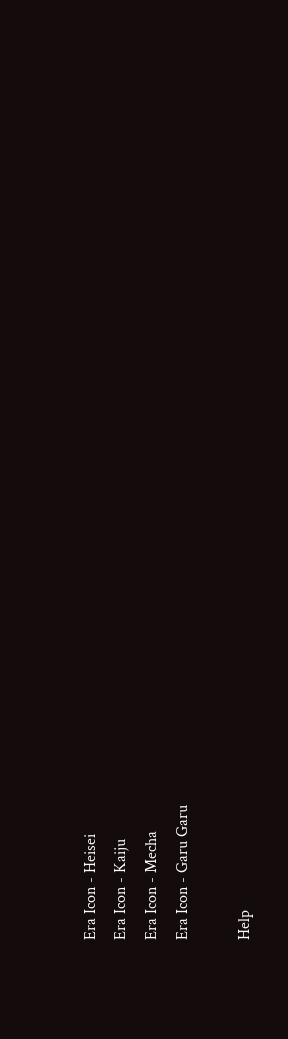Era Icon - Heisei
Era Icon - Kaiju
Era Icon - Mecha
Era Icon - Garu Garu

Help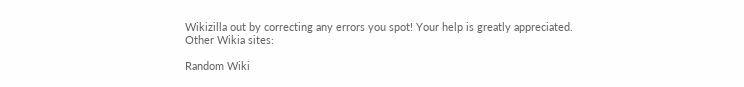Wikizilla out by correcting any errors you spot! Your help is greatly appreciated.
Other Wikia sites:

Random Wiki